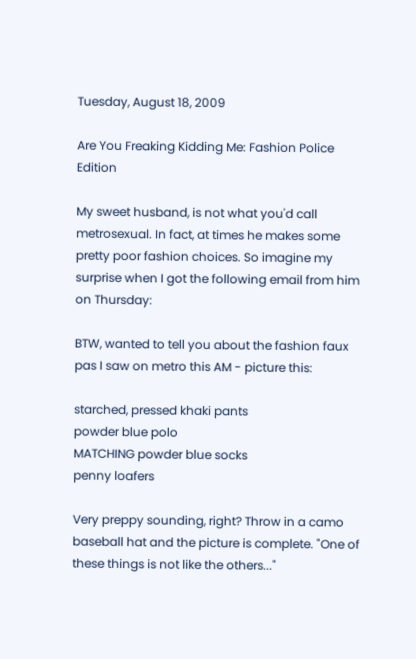Tuesday, August 18, 2009

Are You Freaking Kidding Me: Fashion Police Edition

My sweet husband, is not what you'd call metrosexual. In fact, at times he makes some pretty poor fashion choices. So imagine my surprise when I got the following email from him on Thursday:

BTW, wanted to tell you about the fashion faux pas I saw on metro this AM - picture this:

starched, pressed khaki pants
powder blue polo
MATCHING powder blue socks
penny loafers

Very preppy sounding, right? Throw in a camo baseball hat and the picture is complete. "One of these things is not like the others..."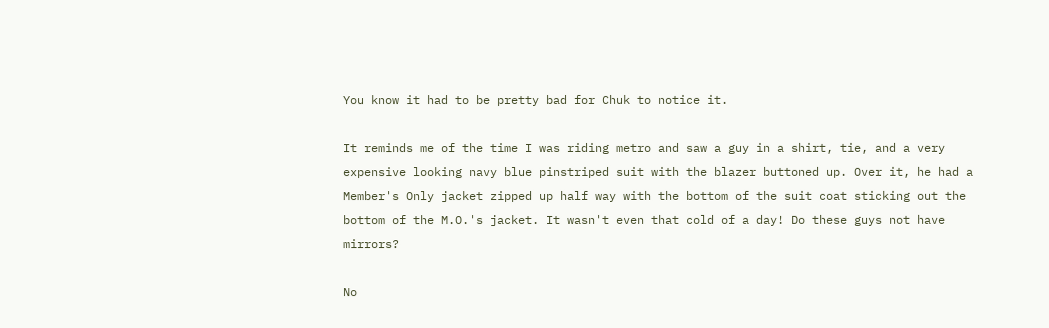You know it had to be pretty bad for Chuk to notice it.

It reminds me of the time I was riding metro and saw a guy in a shirt, tie, and a very expensive looking navy blue pinstriped suit with the blazer buttoned up. Over it, he had a Member's Only jacket zipped up half way with the bottom of the suit coat sticking out the bottom of the M.O.'s jacket. It wasn't even that cold of a day! Do these guys not have mirrors?

No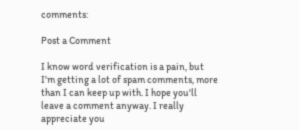comments:

Post a Comment

I know word verification is a pain, but I'm getting a lot of spam comments, more than I can keep up with. I hope you'll leave a comment anyway. I really appreciate you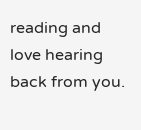reading and love hearing back from you.